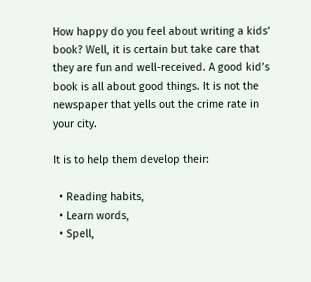How happy do you feel about writing a kids’ book? Well, it is certain but take care that they are fun and well-received. A good kid’s book is all about good things. It is not the newspaper that yells out the crime rate in your city.

It is to help them develop their:

  • Reading habits,
  • Learn words,
  • Spell,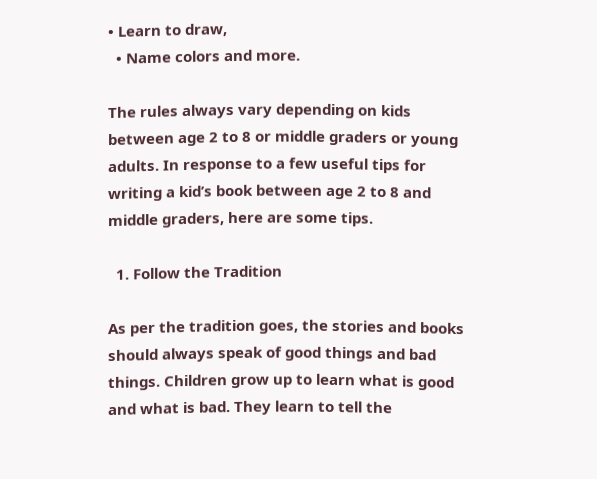• Learn to draw,
  • Name colors and more.

The rules always vary depending on kids between age 2 to 8 or middle graders or young adults. In response to a few useful tips for writing a kid’s book between age 2 to 8 and middle graders, here are some tips.

  1. Follow the Tradition

As per the tradition goes, the stories and books should always speak of good things and bad things. Children grow up to learn what is good and what is bad. They learn to tell the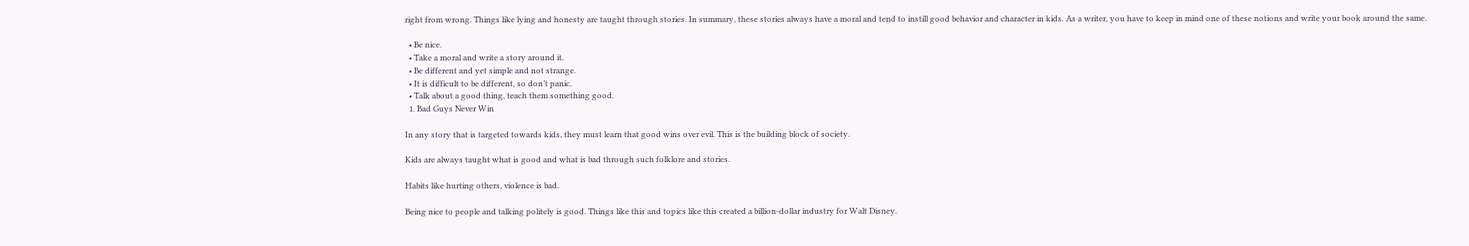right from wrong. Things like lying and honesty are taught through stories. In summary, these stories always have a moral and tend to instill good behavior and character in kids. As a writer, you have to keep in mind one of these notions and write your book around the same.

  • Be nice.
  • Take a moral and write a story around it.
  • Be different and yet simple and not strange.
  • It is difficult to be different, so don’t panic.
  • Talk about a good thing, teach them something good.
  1. Bad Guys Never Win

In any story that is targeted towards kids, they must learn that good wins over evil. This is the building block of society.

Kids are always taught what is good and what is bad through such folklore and stories.

Habits like hurting others, violence is bad.

Being nice to people and talking politely is good. Things like this and topics like this created a billion-dollar industry for Walt Disney.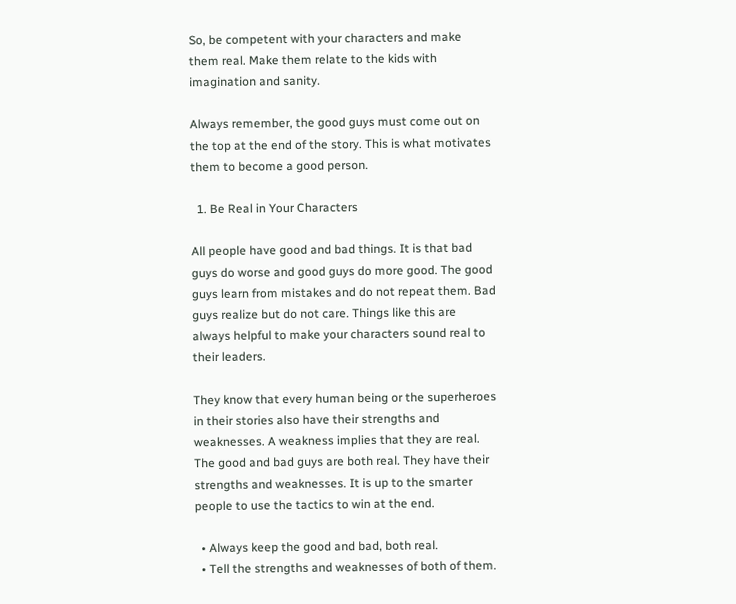So, be competent with your characters and make them real. Make them relate to the kids with imagination and sanity.

Always remember, the good guys must come out on the top at the end of the story. This is what motivates them to become a good person.

  1. Be Real in Your Characters

All people have good and bad things. It is that bad guys do worse and good guys do more good. The good guys learn from mistakes and do not repeat them. Bad guys realize but do not care. Things like this are always helpful to make your characters sound real to their leaders.

They know that every human being or the superheroes in their stories also have their strengths and weaknesses. A weakness implies that they are real. The good and bad guys are both real. They have their strengths and weaknesses. It is up to the smarter people to use the tactics to win at the end.

  • Always keep the good and bad, both real.
  • Tell the strengths and weaknesses of both of them.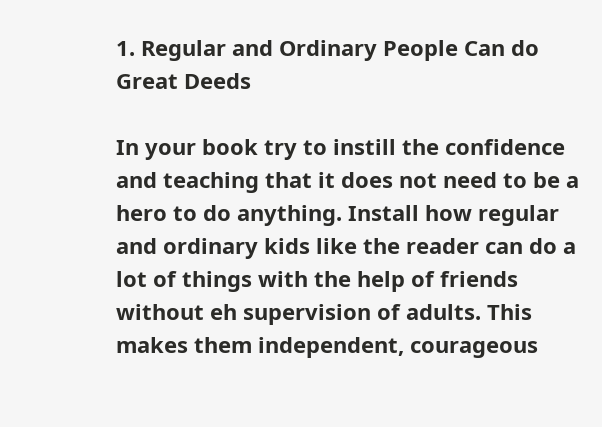1. Regular and Ordinary People Can do Great Deeds

In your book try to instill the confidence and teaching that it does not need to be a hero to do anything. Install how regular and ordinary kids like the reader can do a lot of things with the help of friends without eh supervision of adults. This makes them independent, courageous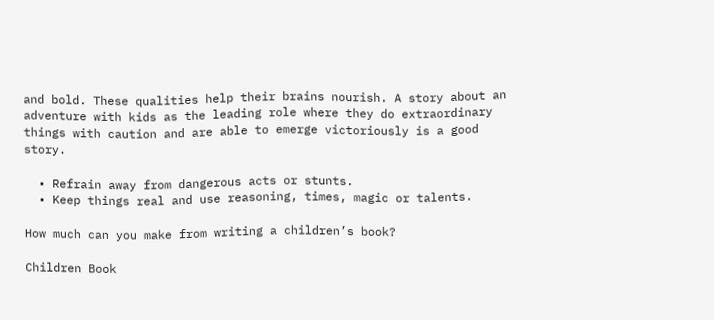and bold. These qualities help their brains nourish. A story about an adventure with kids as the leading role where they do extraordinary things with caution and are able to emerge victoriously is a good story.

  • Refrain away from dangerous acts or stunts.
  • Keep things real and use reasoning, times, magic or talents.

How much can you make from writing a children’s book?

Children Book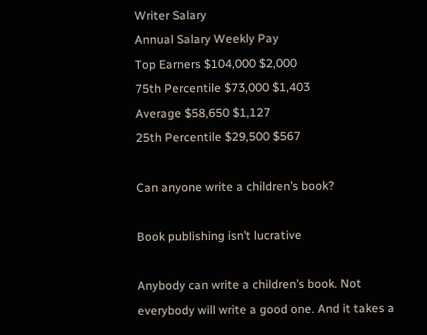Writer Salary
Annual Salary Weekly Pay
Top Earners $104,000 $2,000
75th Percentile $73,000 $1,403
Average $58,650 $1,127
25th Percentile $29,500 $567

Can anyone write a children’s book?

Book publishing isn’t lucrative

Anybody can write a children’s book. Not everybody will write a good one. And it takes a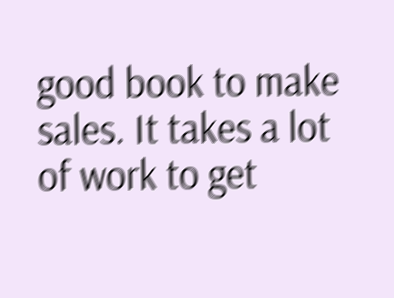good book to make sales. It takes a lot of work to get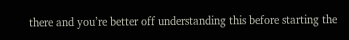there and you’re better off understanding this before starting the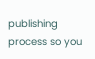publishing process so you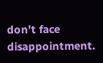don’t face disappointment.